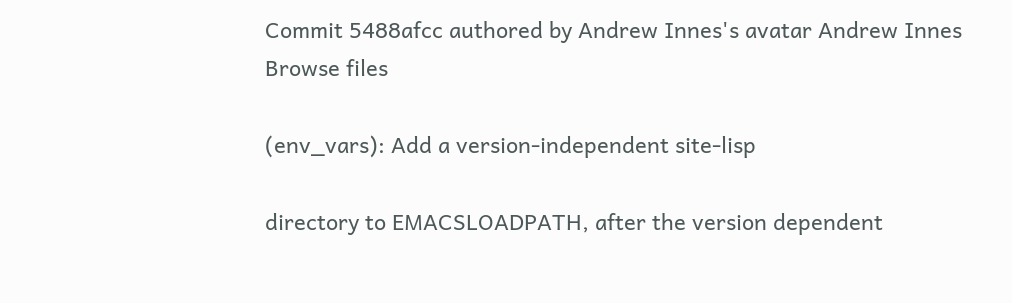Commit 5488afcc authored by Andrew Innes's avatar Andrew Innes
Browse files

(env_vars): Add a version-independent site-lisp

directory to EMACSLOADPATH, after the version dependent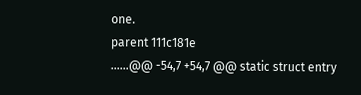one.
parent 111c181e
......@@ -54,7 +54,7 @@ static struct entry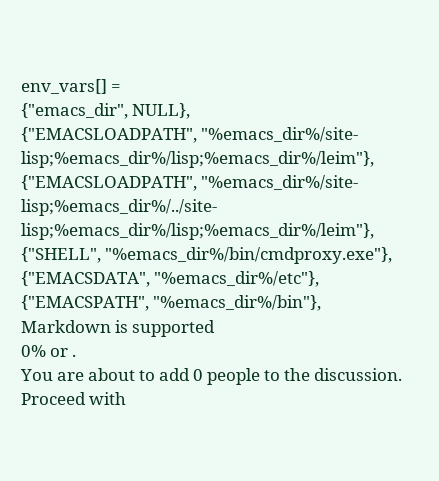env_vars[] =
{"emacs_dir", NULL},
{"EMACSLOADPATH", "%emacs_dir%/site-lisp;%emacs_dir%/lisp;%emacs_dir%/leim"},
{"EMACSLOADPATH", "%emacs_dir%/site-lisp;%emacs_dir%/../site-lisp;%emacs_dir%/lisp;%emacs_dir%/leim"},
{"SHELL", "%emacs_dir%/bin/cmdproxy.exe"},
{"EMACSDATA", "%emacs_dir%/etc"},
{"EMACSPATH", "%emacs_dir%/bin"},
Markdown is supported
0% or .
You are about to add 0 people to the discussion. Proceed with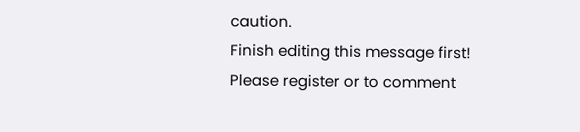caution.
Finish editing this message first!
Please register or to comment